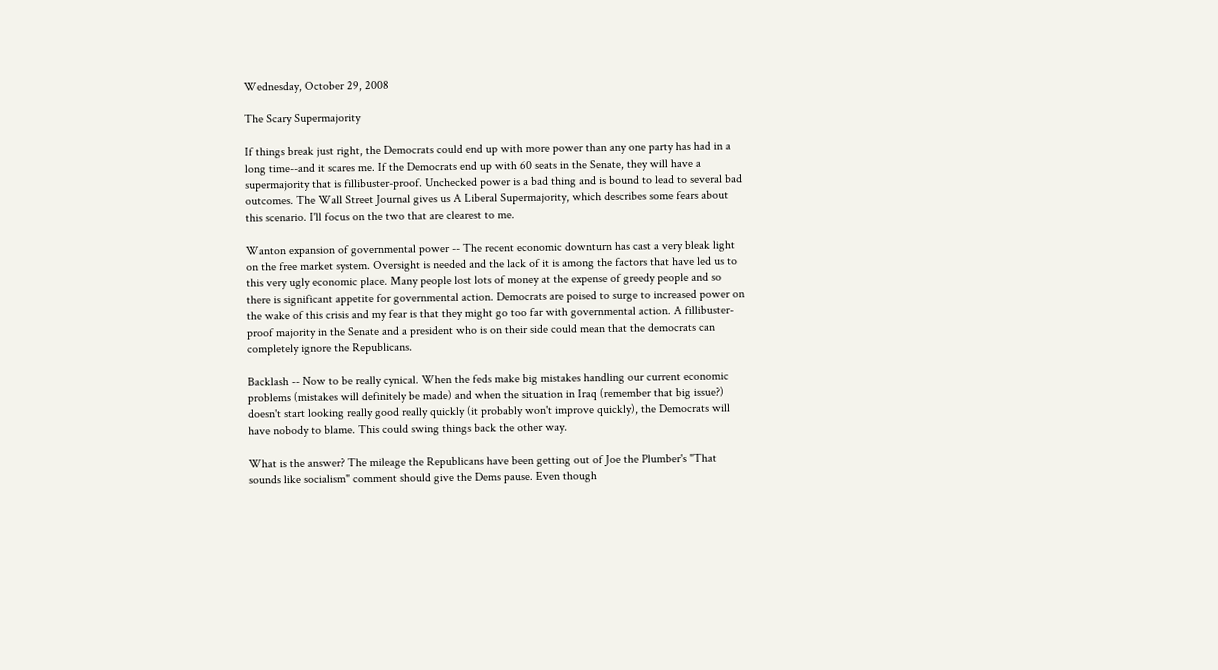Wednesday, October 29, 2008

The Scary Supermajority

If things break just right, the Democrats could end up with more power than any one party has had in a long time--and it scares me. If the Democrats end up with 60 seats in the Senate, they will have a supermajority that is fillibuster-proof. Unchecked power is a bad thing and is bound to lead to several bad outcomes. The Wall Street Journal gives us A Liberal Supermajority, which describes some fears about this scenario. I'll focus on the two that are clearest to me.

Wanton expansion of governmental power -- The recent economic downturn has cast a very bleak light on the free market system. Oversight is needed and the lack of it is among the factors that have led us to this very ugly economic place. Many people lost lots of money at the expense of greedy people and so there is significant appetite for governmental action. Democrats are poised to surge to increased power on the wake of this crisis and my fear is that they might go too far with governmental action. A fillibuster-proof majority in the Senate and a president who is on their side could mean that the democrats can completely ignore the Republicans.

Backlash -- Now to be really cynical. When the feds make big mistakes handling our current economic problems (mistakes will definitely be made) and when the situation in Iraq (remember that big issue?) doesn't start looking really good really quickly (it probably won't improve quickly), the Democrats will have nobody to blame. This could swing things back the other way.

What is the answer? The mileage the Republicans have been getting out of Joe the Plumber's "That sounds like socialism" comment should give the Dems pause. Even though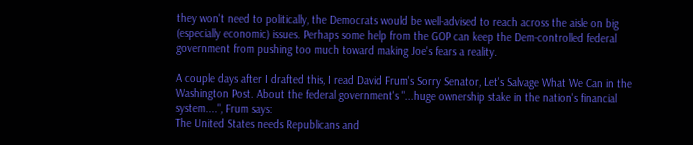they won't need to politically, the Democrats would be well-advised to reach across the aisle on big (especially economic) issues. Perhaps some help from the GOP can keep the Dem-controlled federal government from pushing too much toward making Joe's fears a reality.

A couple days after I drafted this, I read David Frum's Sorry Senator, Let's Salvage What We Can in the Washington Post. About the federal government's "...huge ownership stake in the nation's financial system....", Frum says:
The United States needs Republicans and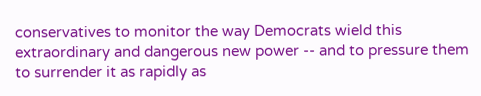conservatives to monitor the way Democrats wield this extraordinary and dangerous new power -- and to pressure them to surrender it as rapidly as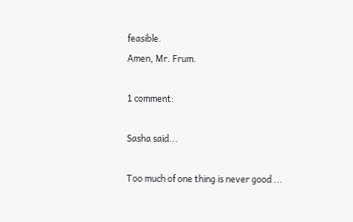feasible.
Amen, Mr. Frum.

1 comment:

Sasha said...

Too much of one thing is never good ...